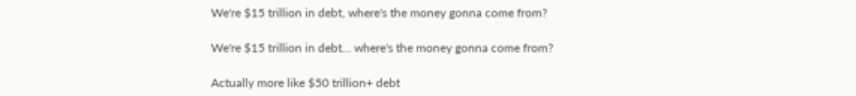We're $15 trillion in debt, where's the money gonna come from?

We're $15 trillion in debt... where's the money gonna come from?

Actually more like $50 trillion+ debt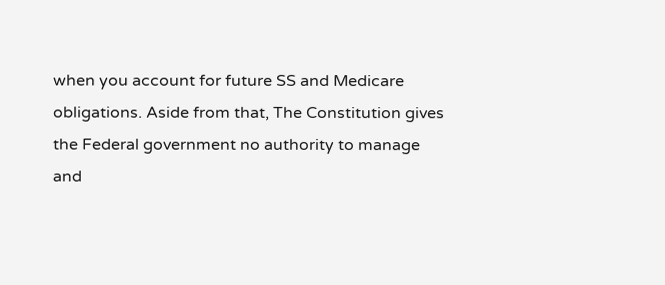when you account for future SS and Medicare obligations. Aside from that, The Constitution gives the Federal government no authority to manage and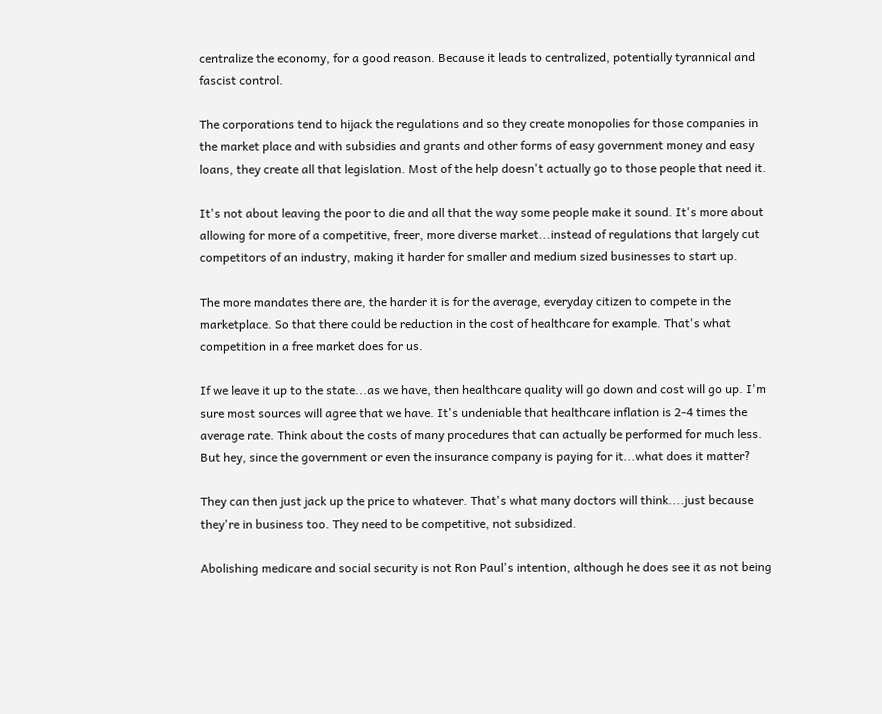centralize the economy, for a good reason. Because it leads to centralized, potentially tyrannical and fascist control.

The corporations tend to hijack the regulations and so they create monopolies for those companies in the market place and with subsidies and grants and other forms of easy government money and easy loans, they create all that legislation. Most of the help doesn't actually go to those people that need it.

It's not about leaving the poor to die and all that the way some people make it sound. It's more about allowing for more of a competitive, freer, more diverse market...instead of regulations that largely cut competitors of an industry, making it harder for smaller and medium sized businesses to start up.

The more mandates there are, the harder it is for the average, everyday citizen to compete in the marketplace. So that there could be reduction in the cost of healthcare for example. That's what competition in a free market does for us.

If we leave it up to the state...as we have, then healthcare quality will go down and cost will go up. I'm sure most sources will agree that we have. It's undeniable that healthcare inflation is 2-4 times the average rate. Think about the costs of many procedures that can actually be performed for much less. But hey, since the government or even the insurance company is paying for it...what does it matter?

They can then just jack up the price to whatever. That's what many doctors will think....just because they're in business too. They need to be competitive, not subsidized.

Abolishing medicare and social security is not Ron Paul's intention, although he does see it as not being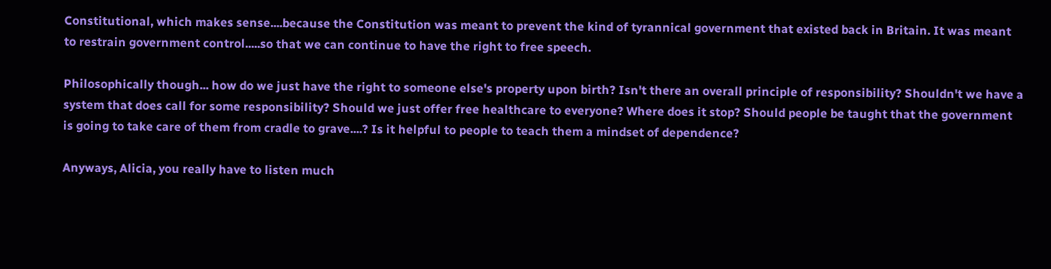Constitutional, which makes sense....because the Constitution was meant to prevent the kind of tyrannical government that existed back in Britain. It was meant to restrain government control.....so that we can continue to have the right to free speech.

Philosophically though... how do we just have the right to someone else's property upon birth? Isn't there an overall principle of responsibility? Shouldn't we have a system that does call for some responsibility? Should we just offer free healthcare to everyone? Where does it stop? Should people be taught that the government is going to take care of them from cradle to grave....? Is it helpful to people to teach them a mindset of dependence?

Anyways, Alicia, you really have to listen much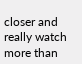closer and really watch more than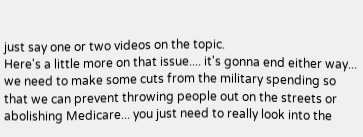just say one or two videos on the topic.
Here's a little more on that issue.... it's gonna end either way... we need to make some cuts from the military spending so that we can prevent throwing people out on the streets or abolishing Medicare... you just need to really look into the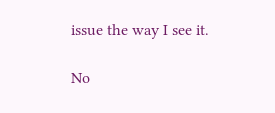issue the way I see it.

No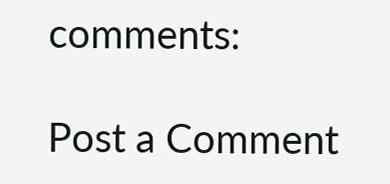comments:

Post a Comment